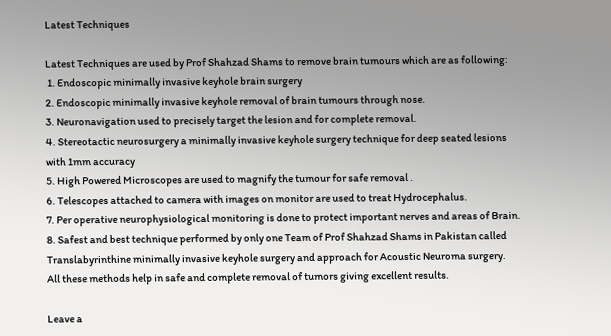Latest Techniques

Latest Techniques are used by Prof Shahzad Shams to remove brain tumours which are as following:
 1. Endoscopic minimally invasive keyhole brain surgery
2. Endoscopic minimally invasive keyhole removal of brain tumours through nose.
3. Neuronavigation used to precisely target the lesion and for complete removal.
4. Stereotactic neurosurgery a minimally invasive keyhole surgery technique for deep seated lesions with 1mm accuracy
5. High Powered Microscopes are used to magnify the tumour for safe removal .
6. Telescopes attached to camera with images on monitor are used to treat Hydrocephalus.
7. Per operative neurophysiological monitoring is done to protect important nerves and areas of Brain.
8. Safest and best technique performed by only one Team of Prof Shahzad Shams in Pakistan called Translabyrinthine minimally invasive keyhole surgery and approach for Acoustic Neuroma surgery.
All these methods help in safe and complete removal of tumors giving excellent results.

Leave a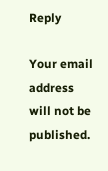Reply

Your email address will not be published.